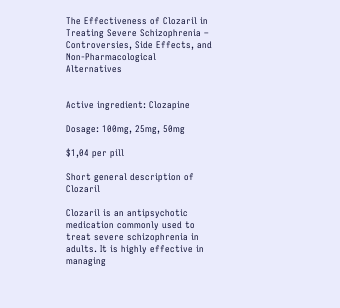The Effectiveness of Clozaril in Treating Severe Schizophrenia – Controversies, Side Effects, and Non-Pharmacological Alternatives


Active ingredient: Clozapine

Dosage: 100mg, 25mg, 50mg

$1,04 per pill

Short general description of Clozaril

Clozaril is an antipsychotic medication commonly used to treat severe schizophrenia in adults. It is highly effective in managing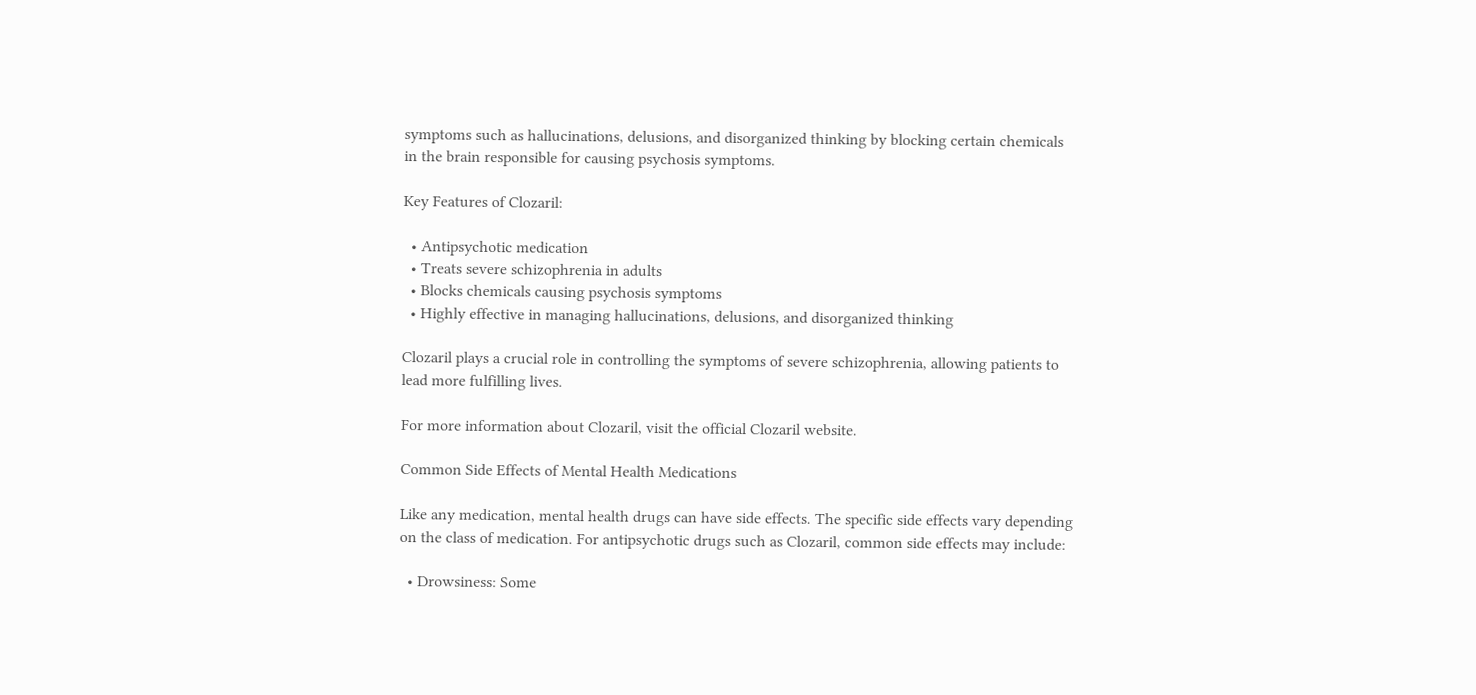symptoms such as hallucinations, delusions, and disorganized thinking by blocking certain chemicals in the brain responsible for causing psychosis symptoms.

Key Features of Clozaril:

  • Antipsychotic medication
  • Treats severe schizophrenia in adults
  • Blocks chemicals causing psychosis symptoms
  • Highly effective in managing hallucinations, delusions, and disorganized thinking

Clozaril plays a crucial role in controlling the symptoms of severe schizophrenia, allowing patients to lead more fulfilling lives.

For more information about Clozaril, visit the official Clozaril website.

Common Side Effects of Mental Health Medications

Like any medication, mental health drugs can have side effects. The specific side effects vary depending on the class of medication. For antipsychotic drugs such as Clozaril, common side effects may include:

  • Drowsiness: Some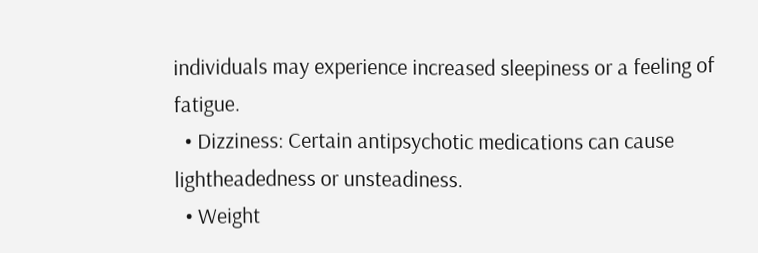individuals may experience increased sleepiness or a feeling of fatigue.
  • Dizziness: Certain antipsychotic medications can cause lightheadedness or unsteadiness.
  • Weight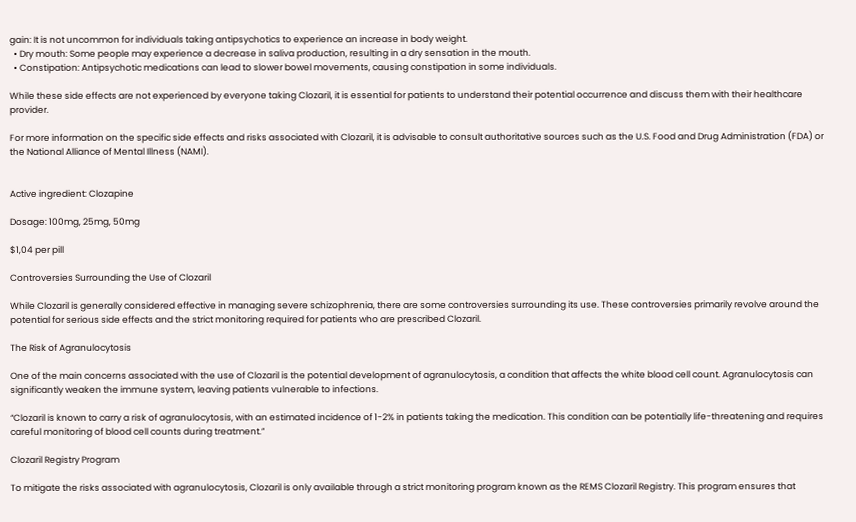gain: It is not uncommon for individuals taking antipsychotics to experience an increase in body weight.
  • Dry mouth: Some people may experience a decrease in saliva production, resulting in a dry sensation in the mouth.
  • Constipation: Antipsychotic medications can lead to slower bowel movements, causing constipation in some individuals.

While these side effects are not experienced by everyone taking Clozaril, it is essential for patients to understand their potential occurrence and discuss them with their healthcare provider.

For more information on the specific side effects and risks associated with Clozaril, it is advisable to consult authoritative sources such as the U.S. Food and Drug Administration (FDA) or the National Alliance of Mental Illness (NAMI).


Active ingredient: Clozapine

Dosage: 100mg, 25mg, 50mg

$1,04 per pill

Controversies Surrounding the Use of Clozaril

While Clozaril is generally considered effective in managing severe schizophrenia, there are some controversies surrounding its use. These controversies primarily revolve around the potential for serious side effects and the strict monitoring required for patients who are prescribed Clozaril.

The Risk of Agranulocytosis

One of the main concerns associated with the use of Clozaril is the potential development of agranulocytosis, a condition that affects the white blood cell count. Agranulocytosis can significantly weaken the immune system, leaving patients vulnerable to infections.

“Clozaril is known to carry a risk of agranulocytosis, with an estimated incidence of 1-2% in patients taking the medication. This condition can be potentially life-threatening and requires careful monitoring of blood cell counts during treatment.”

Clozaril Registry Program

To mitigate the risks associated with agranulocytosis, Clozaril is only available through a strict monitoring program known as the REMS Clozaril Registry. This program ensures that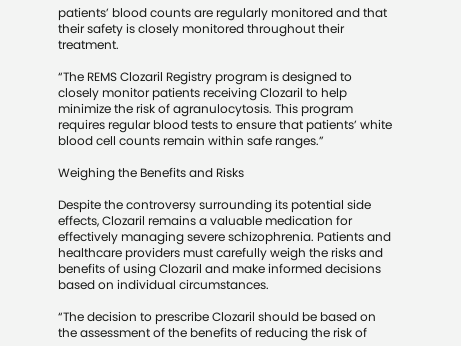patients’ blood counts are regularly monitored and that their safety is closely monitored throughout their treatment.

“The REMS Clozaril Registry program is designed to closely monitor patients receiving Clozaril to help minimize the risk of agranulocytosis. This program requires regular blood tests to ensure that patients’ white blood cell counts remain within safe ranges.”

Weighing the Benefits and Risks

Despite the controversy surrounding its potential side effects, Clozaril remains a valuable medication for effectively managing severe schizophrenia. Patients and healthcare providers must carefully weigh the risks and benefits of using Clozaril and make informed decisions based on individual circumstances.

“The decision to prescribe Clozaril should be based on the assessment of the benefits of reducing the risk of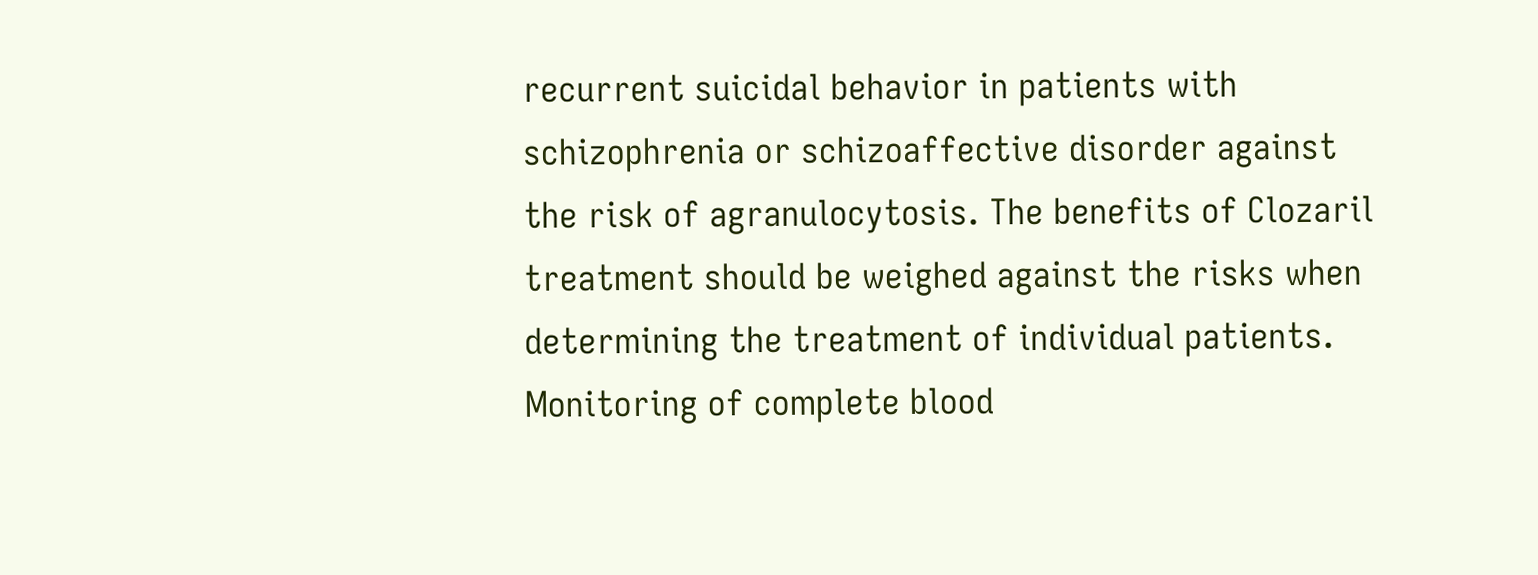recurrent suicidal behavior in patients with schizophrenia or schizoaffective disorder against the risk of agranulocytosis. The benefits of Clozaril treatment should be weighed against the risks when determining the treatment of individual patients. Monitoring of complete blood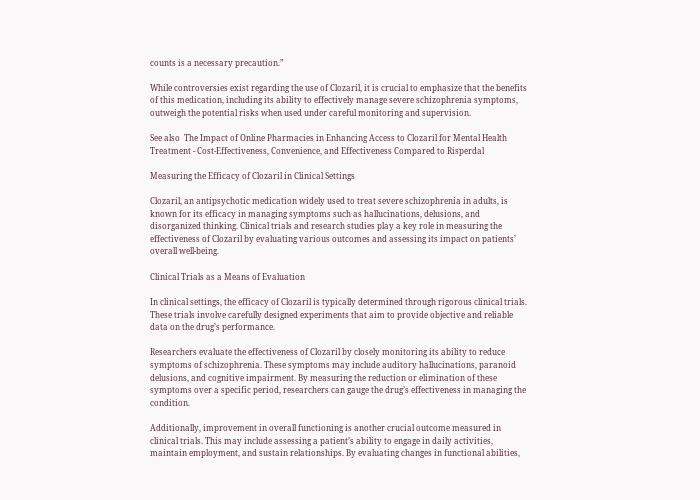counts is a necessary precaution.”

While controversies exist regarding the use of Clozaril, it is crucial to emphasize that the benefits of this medication, including its ability to effectively manage severe schizophrenia symptoms, outweigh the potential risks when used under careful monitoring and supervision.

See also  The Impact of Online Pharmacies in Enhancing Access to Clozaril for Mental Health Treatment - Cost-Effectiveness, Convenience, and Effectiveness Compared to Risperdal

Measuring the Efficacy of Clozaril in Clinical Settings

Clozaril, an antipsychotic medication widely used to treat severe schizophrenia in adults, is known for its efficacy in managing symptoms such as hallucinations, delusions, and disorganized thinking. Clinical trials and research studies play a key role in measuring the effectiveness of Clozaril by evaluating various outcomes and assessing its impact on patients’ overall well-being.

Clinical Trials as a Means of Evaluation

In clinical settings, the efficacy of Clozaril is typically determined through rigorous clinical trials. These trials involve carefully designed experiments that aim to provide objective and reliable data on the drug’s performance.

Researchers evaluate the effectiveness of Clozaril by closely monitoring its ability to reduce symptoms of schizophrenia. These symptoms may include auditory hallucinations, paranoid delusions, and cognitive impairment. By measuring the reduction or elimination of these symptoms over a specific period, researchers can gauge the drug’s effectiveness in managing the condition.

Additionally, improvement in overall functioning is another crucial outcome measured in clinical trials. This may include assessing a patient’s ability to engage in daily activities, maintain employment, and sustain relationships. By evaluating changes in functional abilities,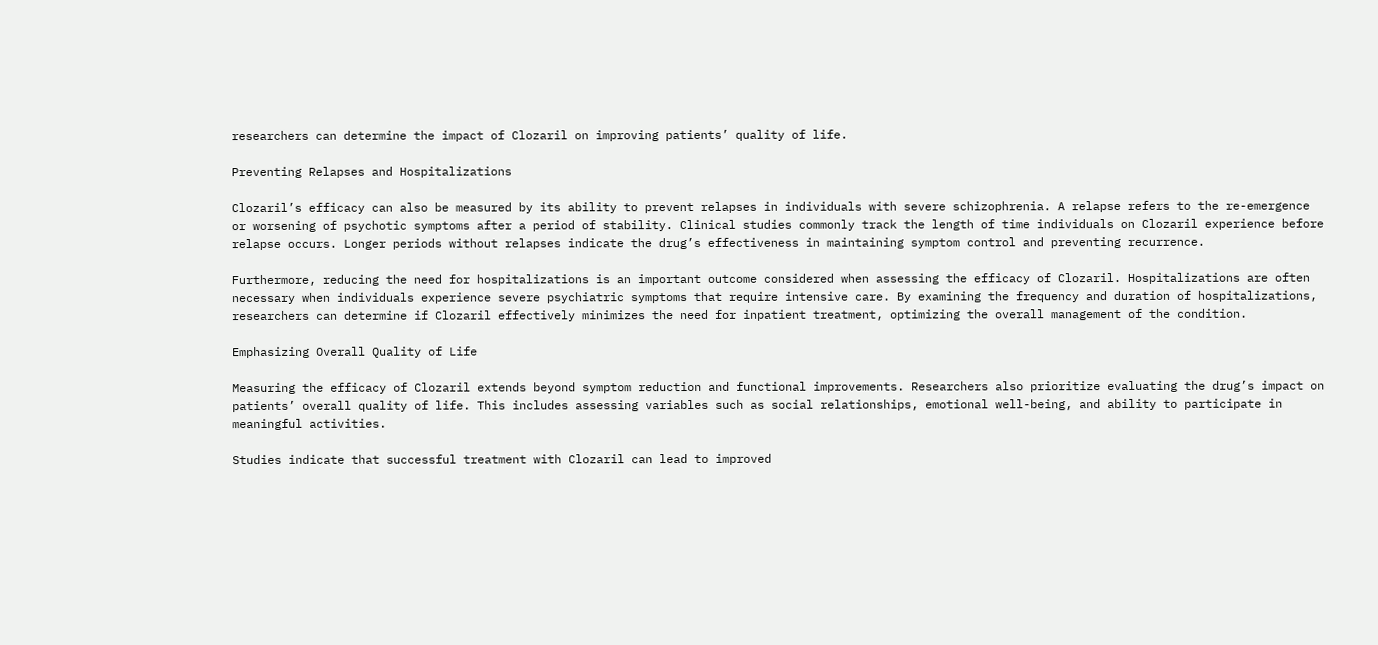researchers can determine the impact of Clozaril on improving patients’ quality of life.

Preventing Relapses and Hospitalizations

Clozaril’s efficacy can also be measured by its ability to prevent relapses in individuals with severe schizophrenia. A relapse refers to the re-emergence or worsening of psychotic symptoms after a period of stability. Clinical studies commonly track the length of time individuals on Clozaril experience before relapse occurs. Longer periods without relapses indicate the drug’s effectiveness in maintaining symptom control and preventing recurrence.

Furthermore, reducing the need for hospitalizations is an important outcome considered when assessing the efficacy of Clozaril. Hospitalizations are often necessary when individuals experience severe psychiatric symptoms that require intensive care. By examining the frequency and duration of hospitalizations, researchers can determine if Clozaril effectively minimizes the need for inpatient treatment, optimizing the overall management of the condition.

Emphasizing Overall Quality of Life

Measuring the efficacy of Clozaril extends beyond symptom reduction and functional improvements. Researchers also prioritize evaluating the drug’s impact on patients’ overall quality of life. This includes assessing variables such as social relationships, emotional well-being, and ability to participate in meaningful activities.

Studies indicate that successful treatment with Clozaril can lead to improved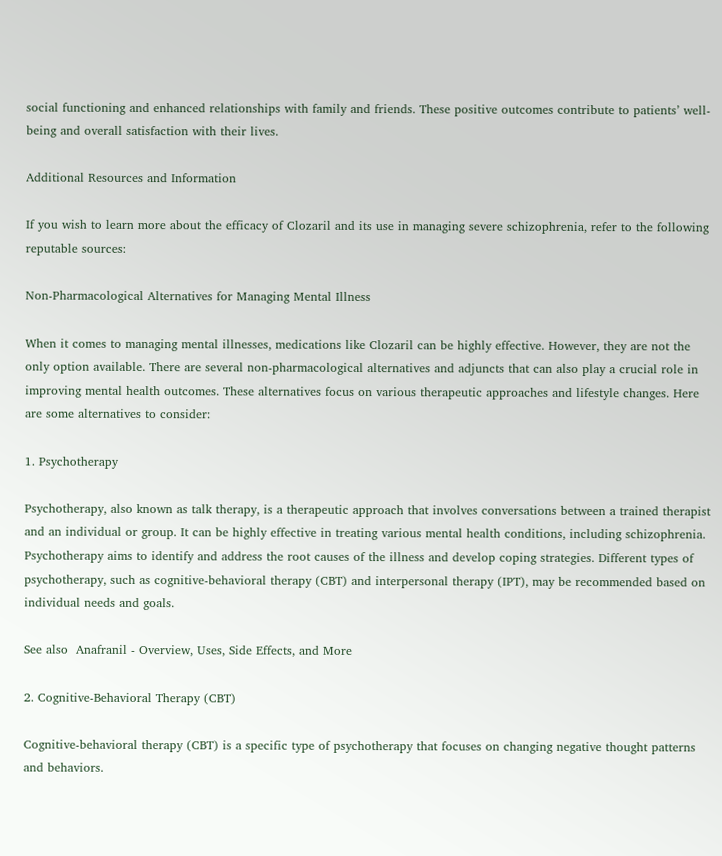social functioning and enhanced relationships with family and friends. These positive outcomes contribute to patients’ well-being and overall satisfaction with their lives.

Additional Resources and Information

If you wish to learn more about the efficacy of Clozaril and its use in managing severe schizophrenia, refer to the following reputable sources:

Non-Pharmacological Alternatives for Managing Mental Illness

When it comes to managing mental illnesses, medications like Clozaril can be highly effective. However, they are not the only option available. There are several non-pharmacological alternatives and adjuncts that can also play a crucial role in improving mental health outcomes. These alternatives focus on various therapeutic approaches and lifestyle changes. Here are some alternatives to consider:

1. Psychotherapy

Psychotherapy, also known as talk therapy, is a therapeutic approach that involves conversations between a trained therapist and an individual or group. It can be highly effective in treating various mental health conditions, including schizophrenia. Psychotherapy aims to identify and address the root causes of the illness and develop coping strategies. Different types of psychotherapy, such as cognitive-behavioral therapy (CBT) and interpersonal therapy (IPT), may be recommended based on individual needs and goals.

See also  Anafranil - Overview, Uses, Side Effects, and More

2. Cognitive-Behavioral Therapy (CBT)

Cognitive-behavioral therapy (CBT) is a specific type of psychotherapy that focuses on changing negative thought patterns and behaviors.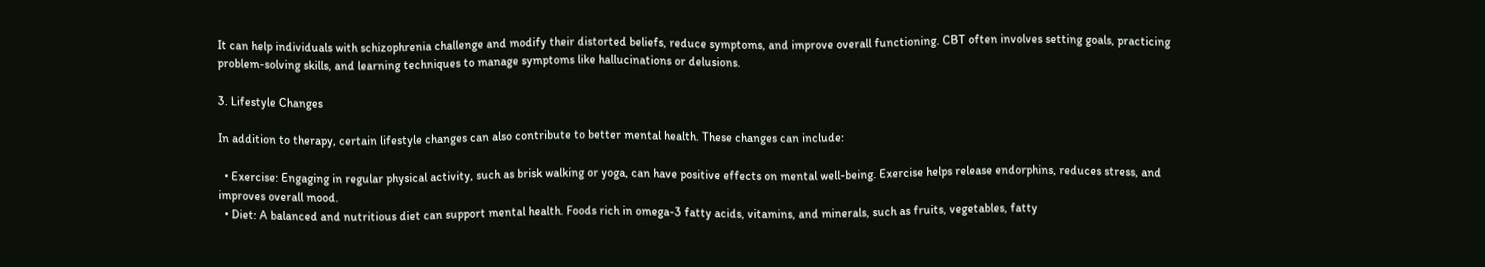It can help individuals with schizophrenia challenge and modify their distorted beliefs, reduce symptoms, and improve overall functioning. CBT often involves setting goals, practicing problem-solving skills, and learning techniques to manage symptoms like hallucinations or delusions.

3. Lifestyle Changes

In addition to therapy, certain lifestyle changes can also contribute to better mental health. These changes can include:

  • Exercise: Engaging in regular physical activity, such as brisk walking or yoga, can have positive effects on mental well-being. Exercise helps release endorphins, reduces stress, and improves overall mood.
  • Diet: A balanced and nutritious diet can support mental health. Foods rich in omega-3 fatty acids, vitamins, and minerals, such as fruits, vegetables, fatty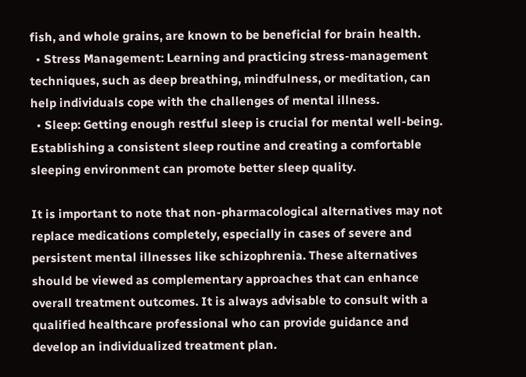fish, and whole grains, are known to be beneficial for brain health.
  • Stress Management: Learning and practicing stress-management techniques, such as deep breathing, mindfulness, or meditation, can help individuals cope with the challenges of mental illness.
  • Sleep: Getting enough restful sleep is crucial for mental well-being. Establishing a consistent sleep routine and creating a comfortable sleeping environment can promote better sleep quality.

It is important to note that non-pharmacological alternatives may not replace medications completely, especially in cases of severe and persistent mental illnesses like schizophrenia. These alternatives should be viewed as complementary approaches that can enhance overall treatment outcomes. It is always advisable to consult with a qualified healthcare professional who can provide guidance and develop an individualized treatment plan.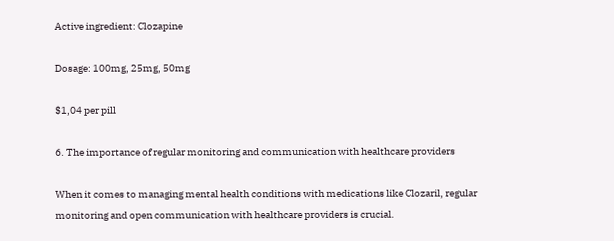Active ingredient: Clozapine

Dosage: 100mg, 25mg, 50mg

$1,04 per pill

6. The importance of regular monitoring and communication with healthcare providers

When it comes to managing mental health conditions with medications like Clozaril, regular monitoring and open communication with healthcare providers is crucial.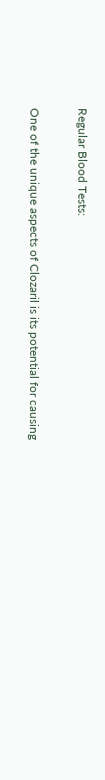Regular Blood Tests:

One of the unique aspects of Clozaril is its potential for causing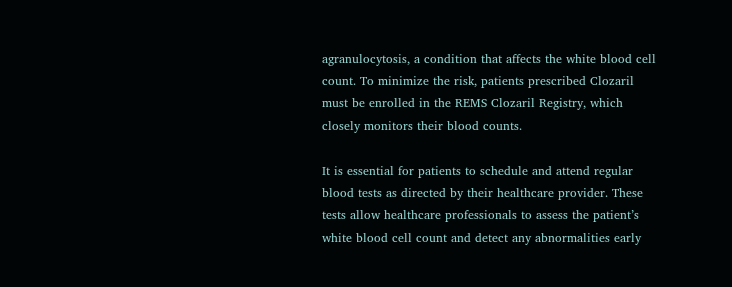agranulocytosis, a condition that affects the white blood cell count. To minimize the risk, patients prescribed Clozaril must be enrolled in the REMS Clozaril Registry, which closely monitors their blood counts.

It is essential for patients to schedule and attend regular blood tests as directed by their healthcare provider. These tests allow healthcare professionals to assess the patient’s white blood cell count and detect any abnormalities early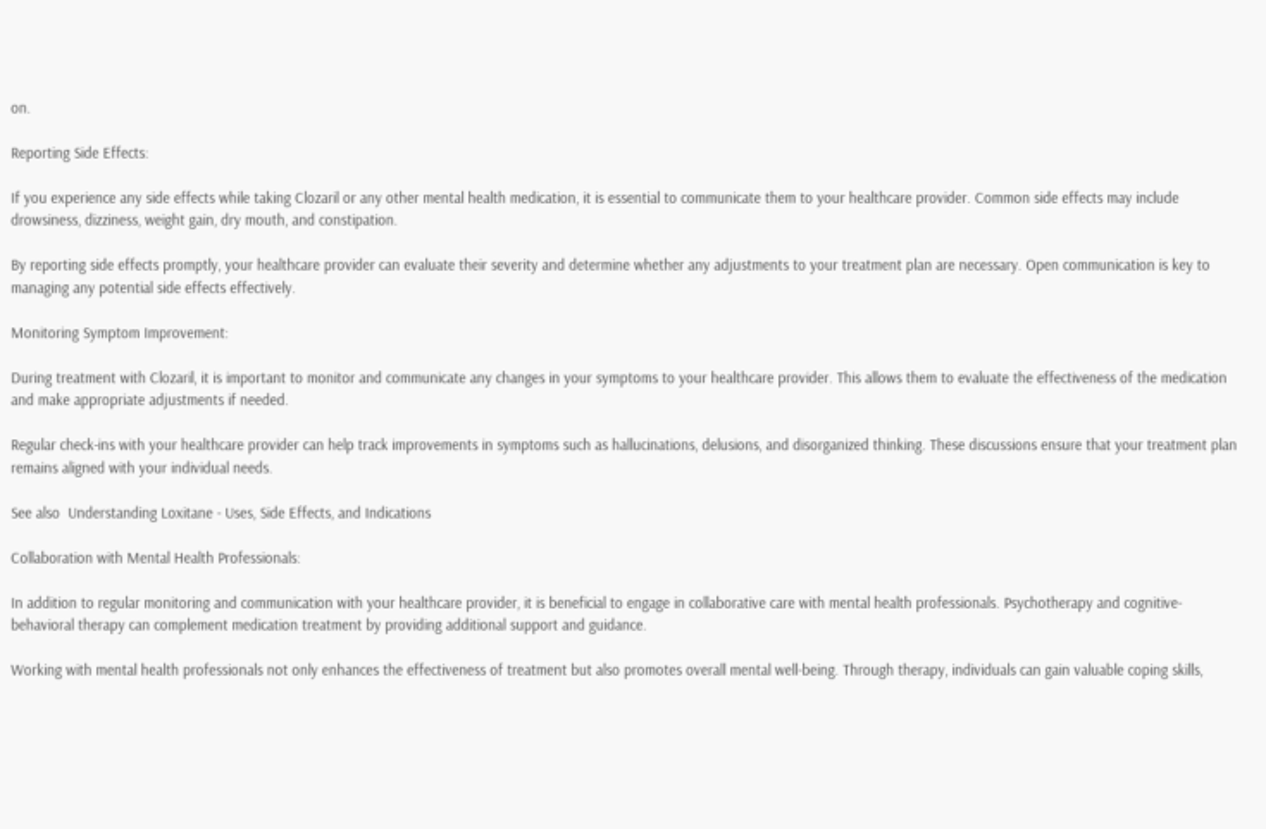on.

Reporting Side Effects:

If you experience any side effects while taking Clozaril or any other mental health medication, it is essential to communicate them to your healthcare provider. Common side effects may include drowsiness, dizziness, weight gain, dry mouth, and constipation.

By reporting side effects promptly, your healthcare provider can evaluate their severity and determine whether any adjustments to your treatment plan are necessary. Open communication is key to managing any potential side effects effectively.

Monitoring Symptom Improvement:

During treatment with Clozaril, it is important to monitor and communicate any changes in your symptoms to your healthcare provider. This allows them to evaluate the effectiveness of the medication and make appropriate adjustments if needed.

Regular check-ins with your healthcare provider can help track improvements in symptoms such as hallucinations, delusions, and disorganized thinking. These discussions ensure that your treatment plan remains aligned with your individual needs.

See also  Understanding Loxitane - Uses, Side Effects, and Indications

Collaboration with Mental Health Professionals:

In addition to regular monitoring and communication with your healthcare provider, it is beneficial to engage in collaborative care with mental health professionals. Psychotherapy and cognitive-behavioral therapy can complement medication treatment by providing additional support and guidance.

Working with mental health professionals not only enhances the effectiveness of treatment but also promotes overall mental well-being. Through therapy, individuals can gain valuable coping skills,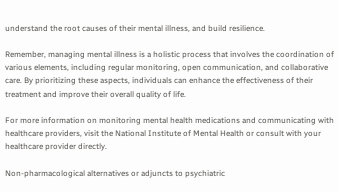understand the root causes of their mental illness, and build resilience.

Remember, managing mental illness is a holistic process that involves the coordination of various elements, including regular monitoring, open communication, and collaborative care. By prioritizing these aspects, individuals can enhance the effectiveness of their treatment and improve their overall quality of life.

For more information on monitoring mental health medications and communicating with healthcare providers, visit the National Institute of Mental Health or consult with your healthcare provider directly.

Non-pharmacological alternatives or adjuncts to psychiatric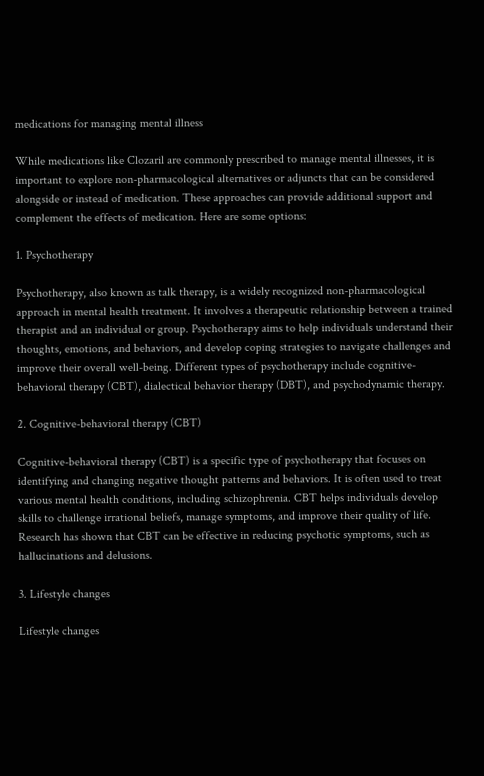medications for managing mental illness

While medications like Clozaril are commonly prescribed to manage mental illnesses, it is important to explore non-pharmacological alternatives or adjuncts that can be considered alongside or instead of medication. These approaches can provide additional support and complement the effects of medication. Here are some options:

1. Psychotherapy

Psychotherapy, also known as talk therapy, is a widely recognized non-pharmacological approach in mental health treatment. It involves a therapeutic relationship between a trained therapist and an individual or group. Psychotherapy aims to help individuals understand their thoughts, emotions, and behaviors, and develop coping strategies to navigate challenges and improve their overall well-being. Different types of psychotherapy include cognitive-behavioral therapy (CBT), dialectical behavior therapy (DBT), and psychodynamic therapy.

2. Cognitive-behavioral therapy (CBT)

Cognitive-behavioral therapy (CBT) is a specific type of psychotherapy that focuses on identifying and changing negative thought patterns and behaviors. It is often used to treat various mental health conditions, including schizophrenia. CBT helps individuals develop skills to challenge irrational beliefs, manage symptoms, and improve their quality of life. Research has shown that CBT can be effective in reducing psychotic symptoms, such as hallucinations and delusions.

3. Lifestyle changes

Lifestyle changes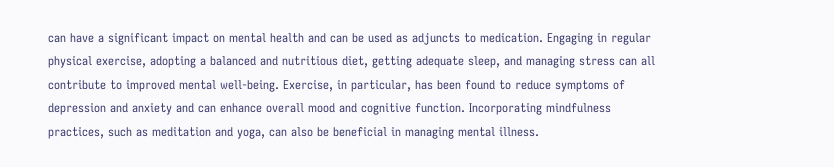can have a significant impact on mental health and can be used as adjuncts to medication. Engaging in regular physical exercise, adopting a balanced and nutritious diet, getting adequate sleep, and managing stress can all contribute to improved mental well-being. Exercise, in particular, has been found to reduce symptoms of depression and anxiety and can enhance overall mood and cognitive function. Incorporating mindfulness practices, such as meditation and yoga, can also be beneficial in managing mental illness.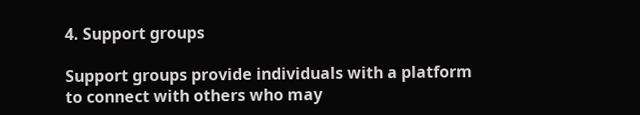4. Support groups

Support groups provide individuals with a platform to connect with others who may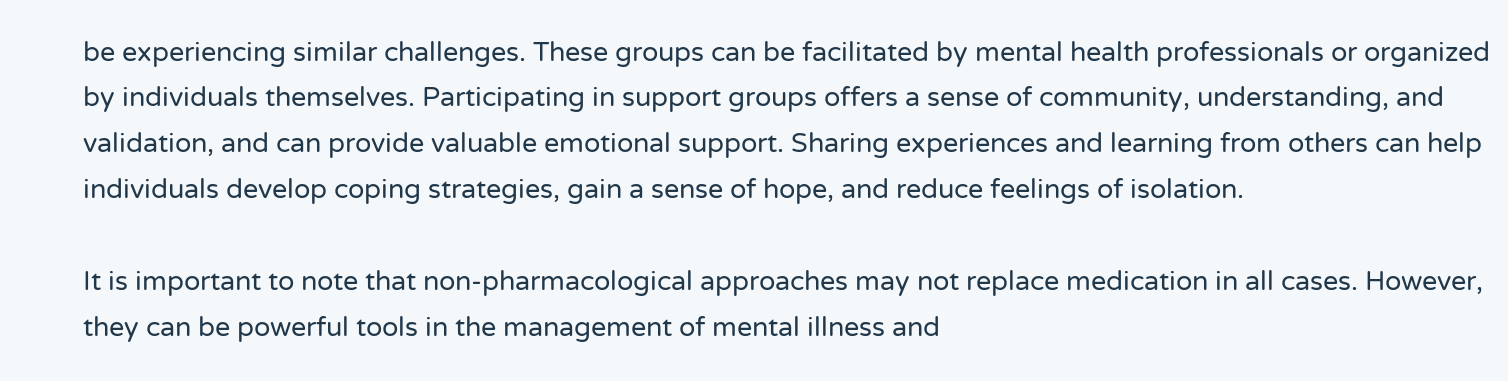be experiencing similar challenges. These groups can be facilitated by mental health professionals or organized by individuals themselves. Participating in support groups offers a sense of community, understanding, and validation, and can provide valuable emotional support. Sharing experiences and learning from others can help individuals develop coping strategies, gain a sense of hope, and reduce feelings of isolation.

It is important to note that non-pharmacological approaches may not replace medication in all cases. However, they can be powerful tools in the management of mental illness and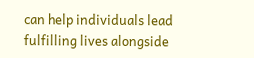can help individuals lead fulfilling lives alongside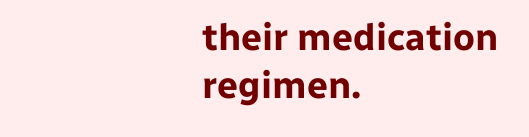their medication regimen.